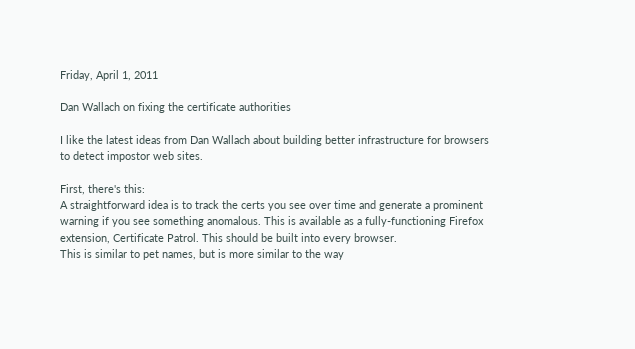Friday, April 1, 2011

Dan Wallach on fixing the certificate authorities

I like the latest ideas from Dan Wallach about building better infrastructure for browsers to detect impostor web sites.

First, there's this:
A straightforward idea is to track the certs you see over time and generate a prominent warning if you see something anomalous. This is available as a fully-functioning Firefox extension, Certificate Patrol. This should be built into every browser.
This is similar to pet names, but is more similar to the way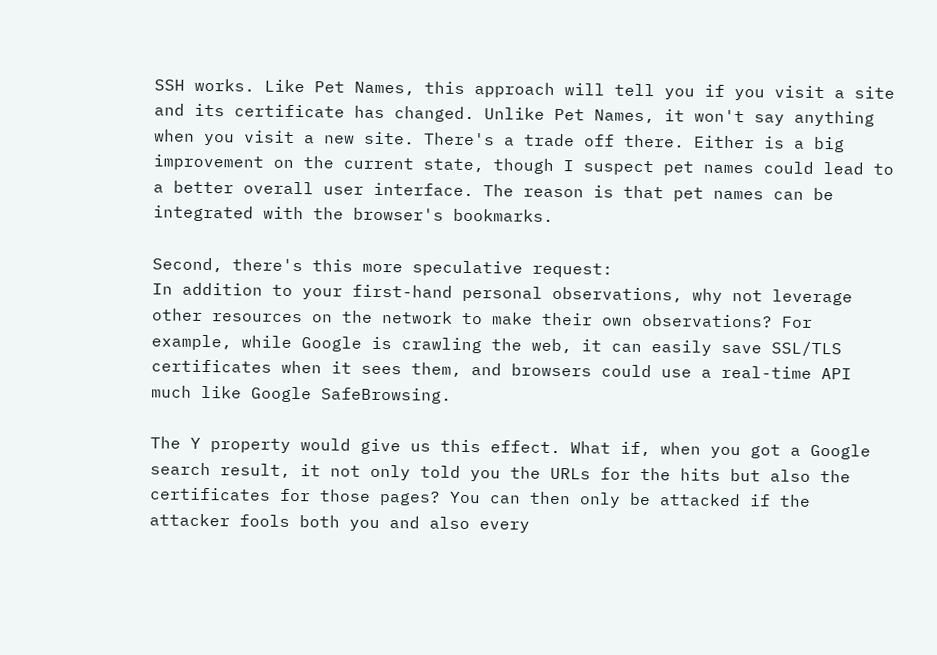SSH works. Like Pet Names, this approach will tell you if you visit a site and its certificate has changed. Unlike Pet Names, it won't say anything when you visit a new site. There's a trade off there. Either is a big improvement on the current state, though I suspect pet names could lead to a better overall user interface. The reason is that pet names can be integrated with the browser's bookmarks.

Second, there's this more speculative request:
In addition to your first-hand personal observations, why not leverage other resources on the network to make their own observations? For example, while Google is crawling the web, it can easily save SSL/TLS certificates when it sees them, and browsers could use a real-time API much like Google SafeBrowsing.

The Y property would give us this effect. What if, when you got a Google search result, it not only told you the URLs for the hits but also the certificates for those pages? You can then only be attacked if the attacker fools both you and also every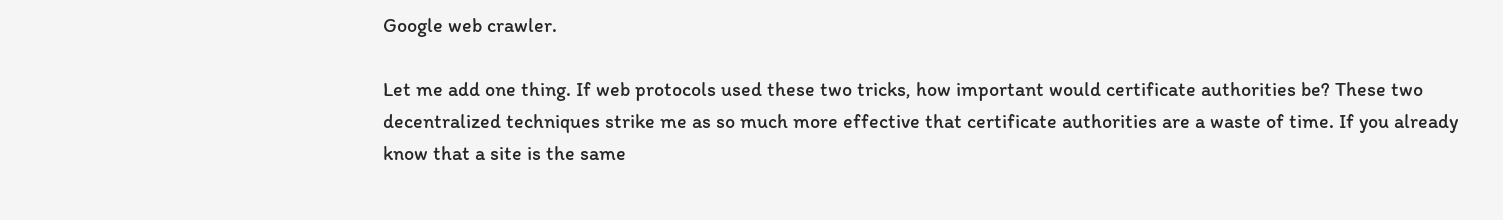Google web crawler.

Let me add one thing. If web protocols used these two tricks, how important would certificate authorities be? These two decentralized techniques strike me as so much more effective that certificate authorities are a waste of time. If you already know that a site is the same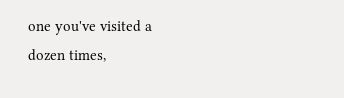one you've visited a dozen times,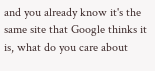and you already know it's the same site that Google thinks it is, what do you care about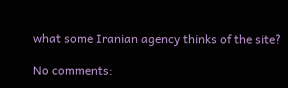what some Iranian agency thinks of the site?

No comments: